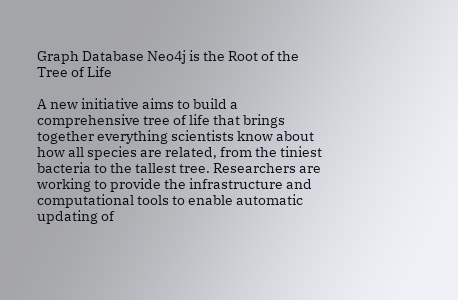Graph Database Neo4j is the Root of the Tree of Life

A new initiative aims to build a comprehensive tree of life that brings together everything scientists know about how all species are related, from the tiniest bacteria to the tallest tree. Researchers are working to provide the infrastructure and computational tools to enable automatic updating of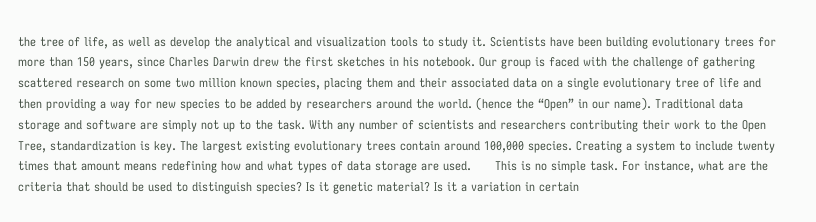the tree of life, as well as develop the analytical and visualization tools to study it. Scientists have been building evolutionary trees for more than 150 years, since Charles Darwin drew the first sketches in his notebook. Our group is faced with the challenge of gathering scattered research on some two million known species, placing them and their associated data on a single evolutionary tree of life and then providing a way for new species to be added by researchers around the world. (hence the “Open” in our name). Traditional data storage and software are simply not up to the task. With any number of scientists and researchers contributing their work to the Open Tree, standardization is key. The largest existing evolutionary trees contain around 100,000 species. Creating a system to include twenty times that amount means redefining how and what types of data storage are used.      This is no simple task. For instance, what are the criteria that should be used to distinguish species? Is it genetic material? Is it a variation in certain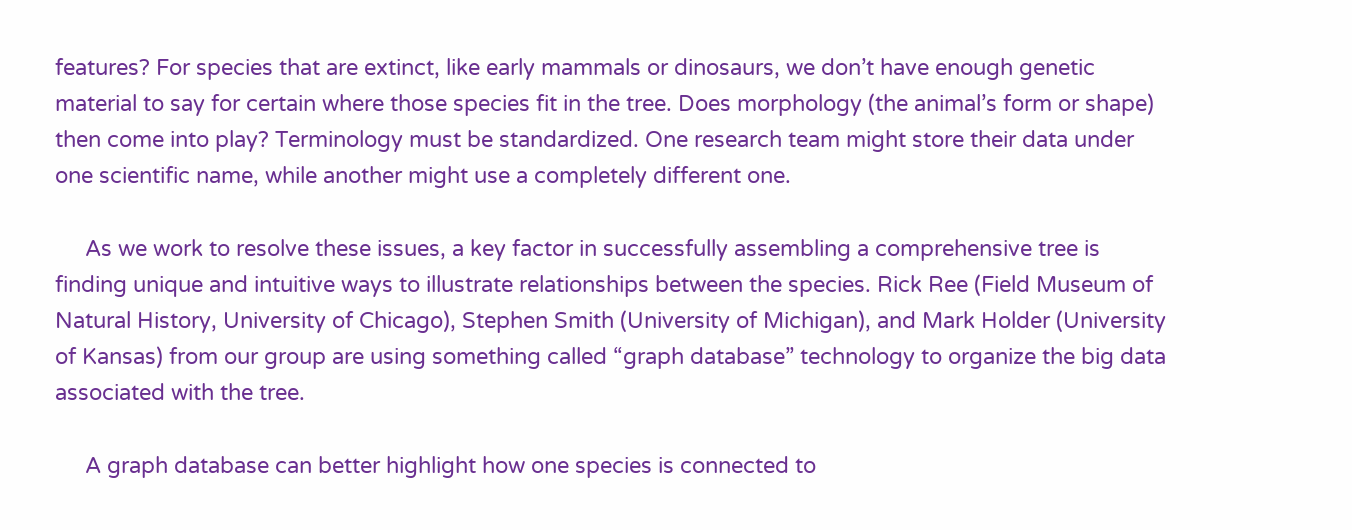features? For species that are extinct, like early mammals or dinosaurs, we don’t have enough genetic material to say for certain where those species fit in the tree. Does morphology (the animal’s form or shape) then come into play? Terminology must be standardized. One research team might store their data under one scientific name, while another might use a completely different one.

     As we work to resolve these issues, a key factor in successfully assembling a comprehensive tree is finding unique and intuitive ways to illustrate relationships between the species. Rick Ree (Field Museum of Natural History, University of Chicago), Stephen Smith (University of Michigan), and Mark Holder (University of Kansas) from our group are using something called “graph database” technology to organize the big data associated with the tree.

     A graph database can better highlight how one species is connected to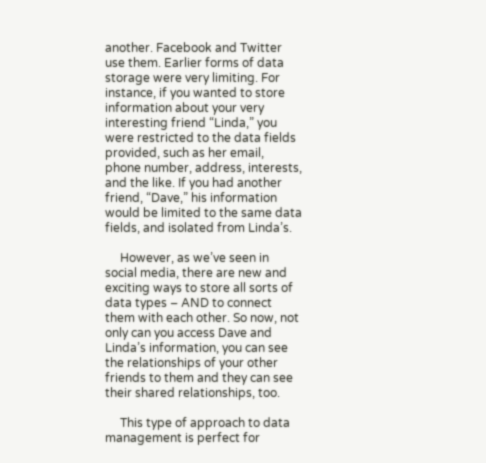another. Facebook and Twitter use them. Earlier forms of data storage were very limiting. For instance, if you wanted to store information about your very interesting friend “Linda,” you were restricted to the data fields provided, such as her email, phone number, address, interests, and the like. If you had another friend, “Dave,” his information would be limited to the same data fields, and isolated from Linda’s.

     However, as we’ve seen in social media, there are new and exciting ways to store all sorts of data types – AND to connect them with each other. So now, not only can you access Dave and Linda’s information, you can see the relationships of your other friends to them and they can see their shared relationships, too.

     This type of approach to data management is perfect for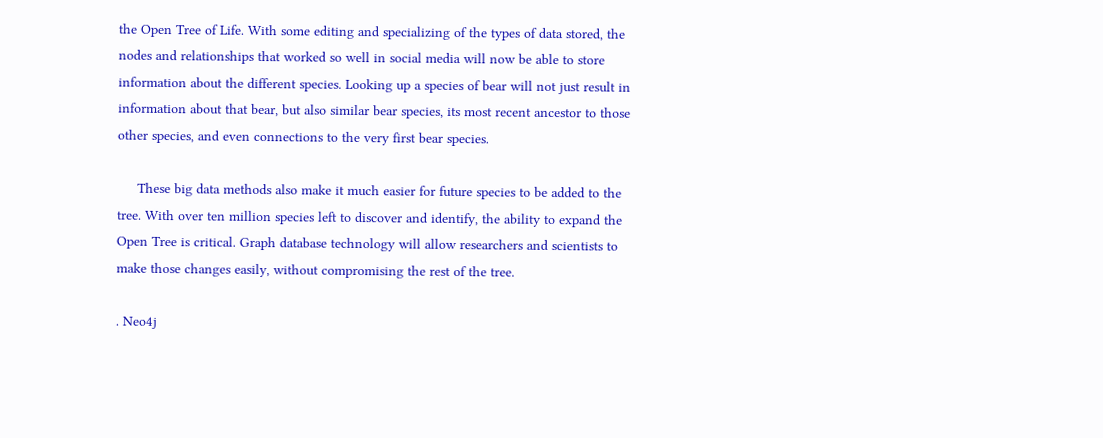the Open Tree of Life. With some editing and specializing of the types of data stored, the nodes and relationships that worked so well in social media will now be able to store information about the different species. Looking up a species of bear will not just result in information about that bear, but also similar bear species, its most recent ancestor to those other species, and even connections to the very first bear species.

     These big data methods also make it much easier for future species to be added to the tree. With over ten million species left to discover and identify, the ability to expand the Open Tree is critical. Graph database technology will allow researchers and scientists to make those changes easily, without compromising the rest of the tree.

. Neo4j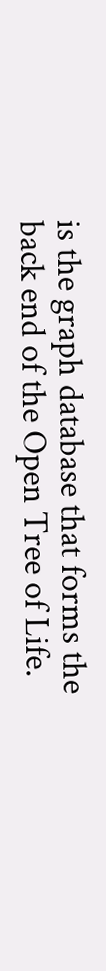is the graph database that forms the back end of the Open Tree of Life.